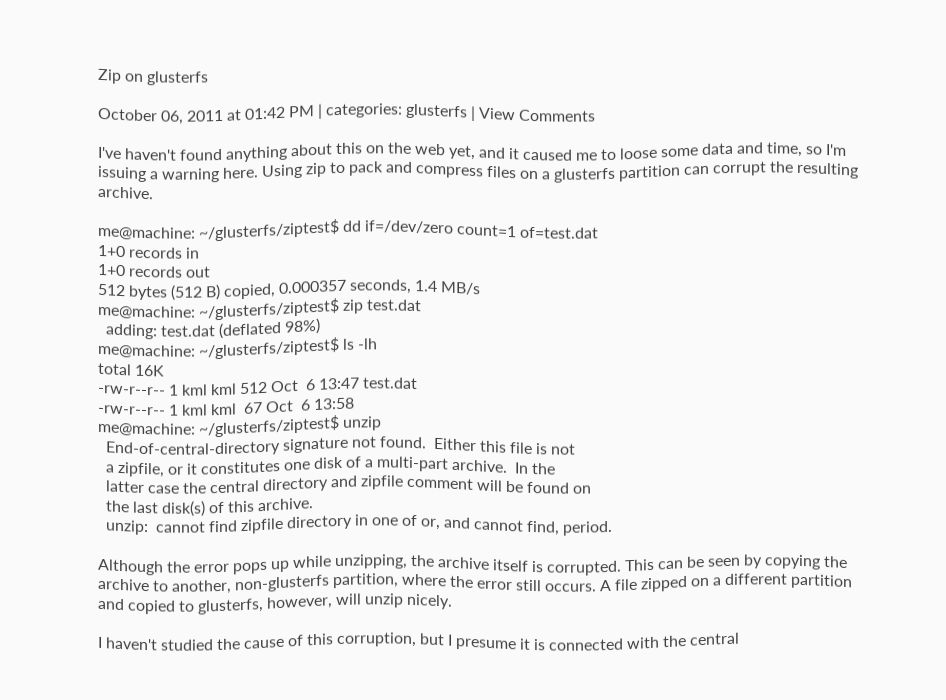Zip on glusterfs

October 06, 2011 at 01:42 PM | categories: glusterfs | View Comments

I've haven't found anything about this on the web yet, and it caused me to loose some data and time, so I'm issuing a warning here. Using zip to pack and compress files on a glusterfs partition can corrupt the resulting archive.

me@machine: ~/glusterfs/ziptest$ dd if=/dev/zero count=1 of=test.dat
1+0 records in
1+0 records out
512 bytes (512 B) copied, 0.000357 seconds, 1.4 MB/s
me@machine: ~/glusterfs/ziptest$ zip test.dat
  adding: test.dat (deflated 98%)
me@machine: ~/glusterfs/ziptest$ ls -lh
total 16K
-rw-r--r-- 1 kml kml 512 Oct  6 13:47 test.dat
-rw-r--r-- 1 kml kml  67 Oct  6 13:58
me@machine: ~/glusterfs/ziptest$ unzip
  End-of-central-directory signature not found.  Either this file is not
  a zipfile, or it constitutes one disk of a multi-part archive.  In the
  latter case the central directory and zipfile comment will be found on
  the last disk(s) of this archive.
  unzip:  cannot find zipfile directory in one of or, and cannot find, period.

Although the error pops up while unzipping, the archive itself is corrupted. This can be seen by copying the archive to another, non-glusterfs partition, where the error still occurs. A file zipped on a different partition and copied to glusterfs, however, will unzip nicely.

I haven't studied the cause of this corruption, but I presume it is connected with the central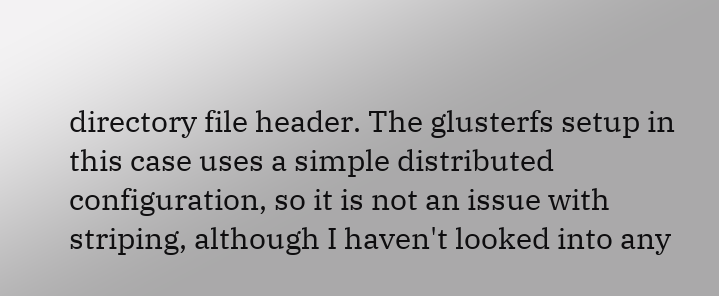directory file header. The glusterfs setup in this case uses a simple distributed configuration, so it is not an issue with striping, although I haven't looked into any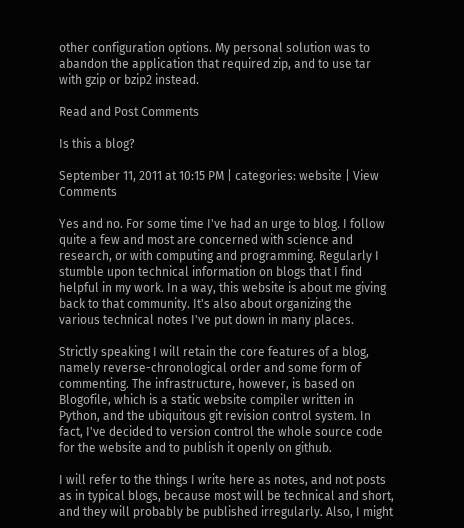other configuration options. My personal solution was to abandon the application that required zip, and to use tar with gzip or bzip2 instead.

Read and Post Comments

Is this a blog?

September 11, 2011 at 10:15 PM | categories: website | View Comments

Yes and no. For some time I've had an urge to blog. I follow quite a few and most are concerned with science and research, or with computing and programming. Regularly I stumble upon technical information on blogs that I find helpful in my work. In a way, this website is about me giving back to that community. It's also about organizing the various technical notes I've put down in many places.

Strictly speaking I will retain the core features of a blog, namely reverse-chronological order and some form of commenting. The infrastructure, however, is based on Blogofile, which is a static website compiler written in Python, and the ubiquitous git revision control system. In fact, I've decided to version control the whole source code for the website and to publish it openly on github.

I will refer to the things I write here as notes, and not posts as in typical blogs, because most will be technical and short, and they will probably be published irregularly. Also, I might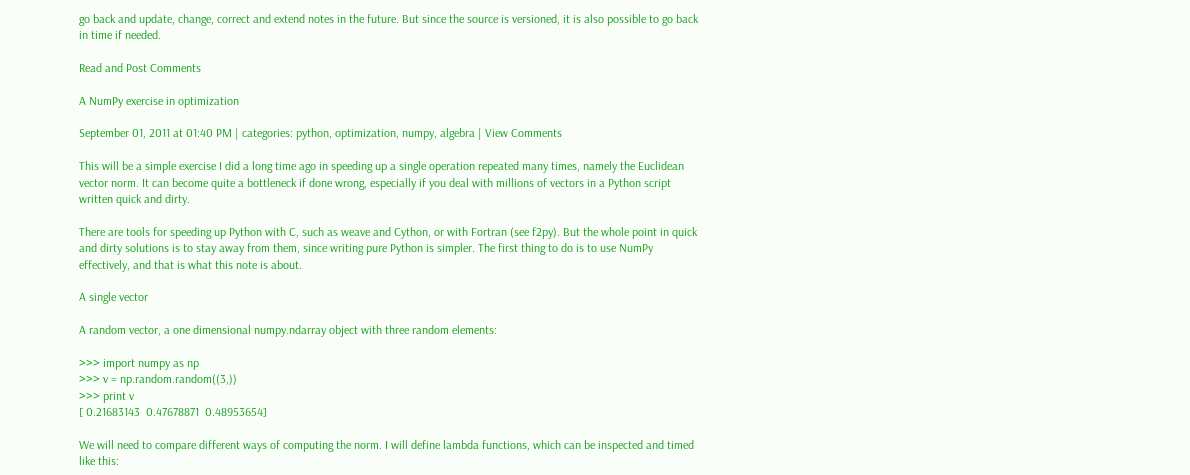go back and update, change, correct and extend notes in the future. But since the source is versioned, it is also possible to go back in time if needed.

Read and Post Comments

A NumPy exercise in optimization

September 01, 2011 at 01:40 PM | categories: python, optimization, numpy, algebra | View Comments

This will be a simple exercise I did a long time ago in speeding up a single operation repeated many times, namely the Euclidean vector norm. It can become quite a bottleneck if done wrong, especially if you deal with millions of vectors in a Python script written quick and dirty.

There are tools for speeding up Python with C, such as weave and Cython, or with Fortran (see f2py). But the whole point in quick and dirty solutions is to stay away from them, since writing pure Python is simpler. The first thing to do is to use NumPy effectively, and that is what this note is about.

A single vector

A random vector, a one dimensional numpy.ndarray object with three random elements:

>>> import numpy as np
>>> v = np.random.random((3,))
>>> print v
[ 0.21683143  0.47678871  0.48953654]

We will need to compare different ways of computing the norm. I will define lambda functions, which can be inspected and timed like this: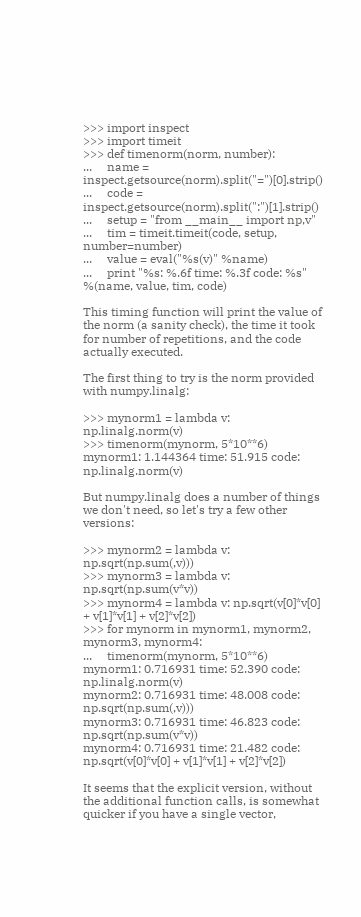>>> import inspect
>>> import timeit
>>> def timenorm(norm, number):
...     name = inspect.getsource(norm).split("=")[0].strip()
...     code = inspect.getsource(norm).split(":")[1].strip()
...     setup = "from __main__ import np,v"
...     tim = timeit.timeit(code, setup, number=number)
...     value = eval("%s(v)" %name)
...     print "%s: %.6f time: %.3f code: %s" %(name, value, tim, code)

This timing function will print the value of the norm (a sanity check), the time it took for number of repetitions, and the code actually executed.

The first thing to try is the norm provided with numpy.linalg:

>>> mynorm1 = lambda v: np.linalg.norm(v)
>>> timenorm(mynorm, 5*10**6)
mynorm1: 1.144364 time: 51.915 code: np.linalg.norm(v)

But numpy.linalg does a number of things we don't need, so let's try a few other versions:

>>> mynorm2 = lambda v: np.sqrt(np.sum(,v)))
>>> mynorm3 = lambda v: np.sqrt(np.sum(v*v))
>>> mynorm4 = lambda v: np.sqrt(v[0]*v[0] + v[1]*v[1] + v[2]*v[2])
>>> for mynorm in mynorm1, mynorm2, mynorm3, mynorm4:
...     timenorm(mynorm, 5*10**6)
mynorm1: 0.716931 time: 52.390 code: np.linalg.norm(v)
mynorm2: 0.716931 time: 48.008 code: np.sqrt(np.sum(,v)))
mynorm3: 0.716931 time: 46.823 code: np.sqrt(np.sum(v*v))
mynorm4: 0.716931 time: 21.482 code: np.sqrt(v[0]*v[0] + v[1]*v[1] + v[2]*v[2])

It seems that the explicit version, without the additional function calls, is somewhat quicker if you have a single vector,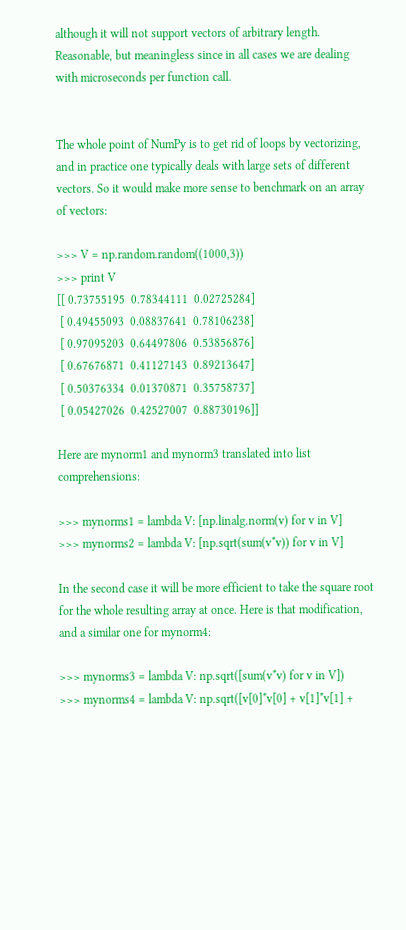although it will not support vectors of arbitrary length. Reasonable, but meaningless since in all cases we are dealing with microseconds per function call.


The whole point of NumPy is to get rid of loops by vectorizing, and in practice one typically deals with large sets of different vectors. So it would make more sense to benchmark on an array of vectors:

>>> V = np.random.random((1000,3))
>>> print V
[[ 0.73755195  0.78344111  0.02725284]
 [ 0.49455093  0.08837641  0.78106238]
 [ 0.97095203  0.64497806  0.53856876]
 [ 0.67676871  0.41127143  0.89213647]
 [ 0.50376334  0.01370871  0.35758737]
 [ 0.05427026  0.42527007  0.88730196]]

Here are mynorm1 and mynorm3 translated into list comprehensions:

>>> mynorms1 = lambda V: [np.linalg.norm(v) for v in V]
>>> mynorms2 = lambda V: [np.sqrt(sum(v*v)) for v in V]

In the second case it will be more efficient to take the square root for the whole resulting array at once. Here is that modification, and a similar one for mynorm4:

>>> mynorms3 = lambda V: np.sqrt([sum(v*v) for v in V])
>>> mynorms4 = lambda V: np.sqrt([v[0]*v[0] + v[1]*v[1] +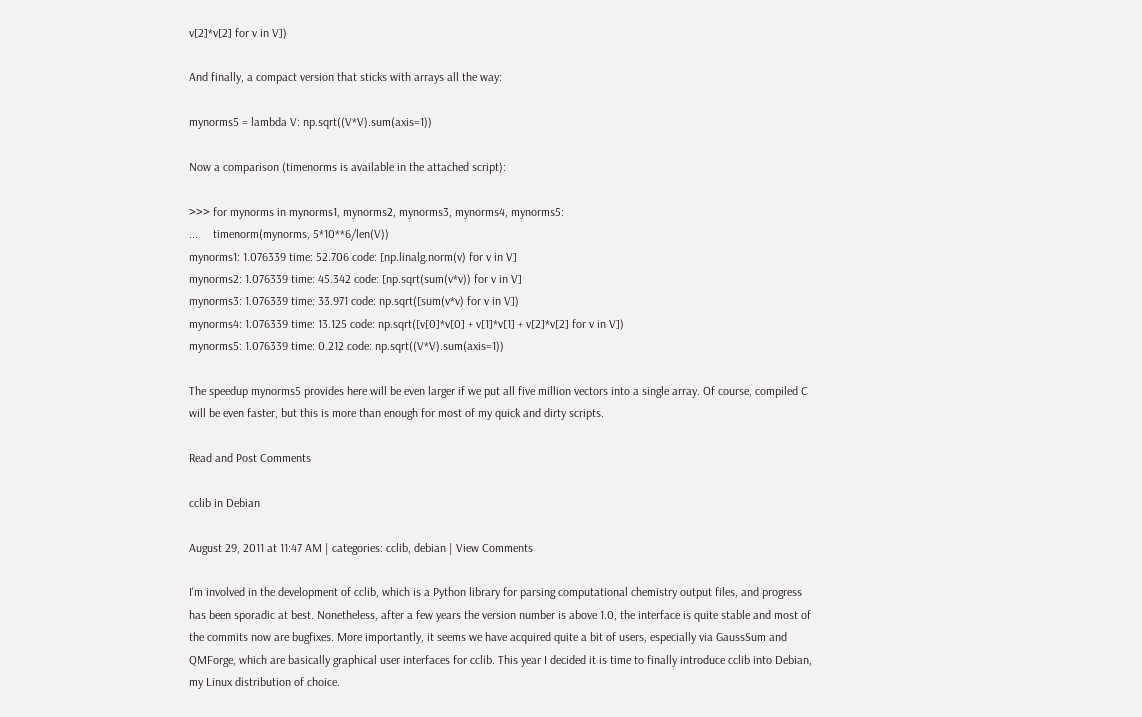v[2]*v[2] for v in V])

And finally, a compact version that sticks with arrays all the way:

mynorms5 = lambda V: np.sqrt((V*V).sum(axis=1))

Now a comparison (timenorms is available in the attached script):

>>> for mynorms in mynorms1, mynorms2, mynorms3, mynorms4, mynorms5:
...     timenorm(mynorms, 5*10**6/len(V))
mynorms1: 1.076339 time: 52.706 code: [np.linalg.norm(v) for v in V]
mynorms2: 1.076339 time: 45.342 code: [np.sqrt(sum(v*v)) for v in V]
mynorms3: 1.076339 time: 33.971 code: np.sqrt([sum(v*v) for v in V])
mynorms4: 1.076339 time: 13.125 code: np.sqrt([v[0]*v[0] + v[1]*v[1] + v[2]*v[2] for v in V])
mynorms5: 1.076339 time: 0.212 code: np.sqrt((V*V).sum(axis=1))

The speedup mynorms5 provides here will be even larger if we put all five million vectors into a single array. Of course, compiled C will be even faster, but this is more than enough for most of my quick and dirty scripts.

Read and Post Comments

cclib in Debian

August 29, 2011 at 11:47 AM | categories: cclib, debian | View Comments

I'm involved in the development of cclib, which is a Python library for parsing computational chemistry output files, and progress has been sporadic at best. Nonetheless, after a few years the version number is above 1.0, the interface is quite stable and most of the commits now are bugfixes. More importantly, it seems we have acquired quite a bit of users, especially via GaussSum and QMForge, which are basically graphical user interfaces for cclib. This year I decided it is time to finally introduce cclib into Debian, my Linux distribution of choice.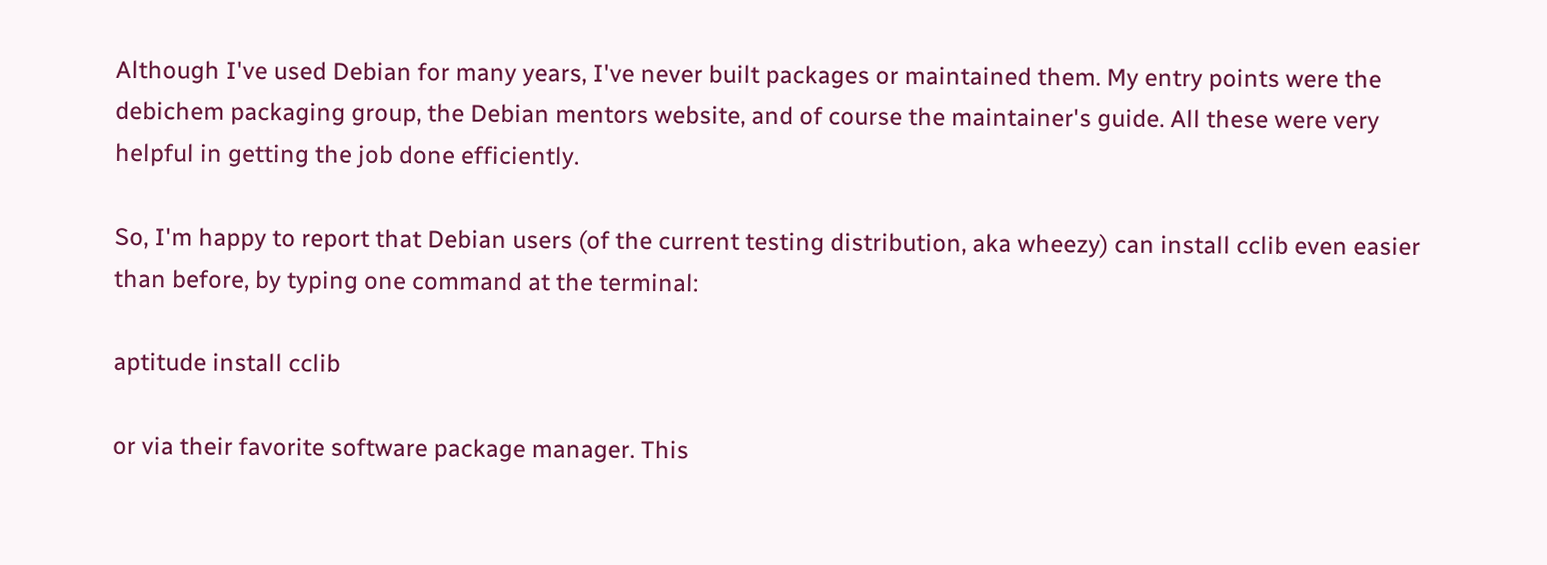Although I've used Debian for many years, I've never built packages or maintained them. My entry points were the debichem packaging group, the Debian mentors website, and of course the maintainer's guide. All these were very helpful in getting the job done efficiently.

So, I'm happy to report that Debian users (of the current testing distribution, aka wheezy) can install cclib even easier than before, by typing one command at the terminal:

aptitude install cclib

or via their favorite software package manager. This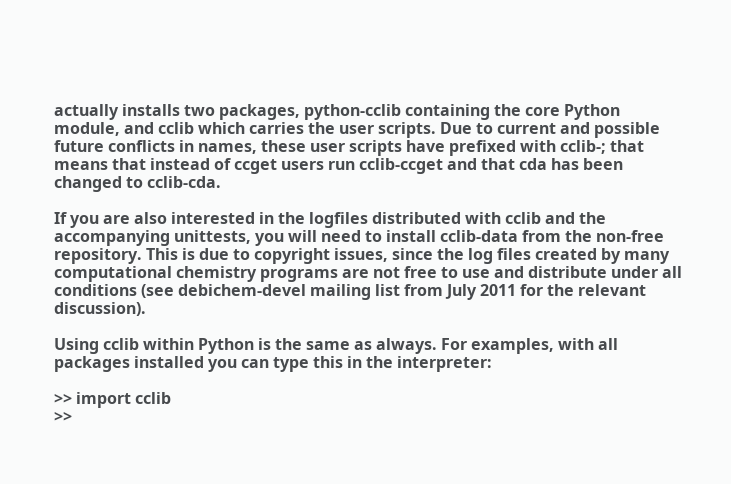actually installs two packages, python-cclib containing the core Python module, and cclib which carries the user scripts. Due to current and possible future conflicts in names, these user scripts have prefixed with cclib-; that means that instead of ccget users run cclib-ccget and that cda has been changed to cclib-cda.

If you are also interested in the logfiles distributed with cclib and the accompanying unittests, you will need to install cclib-data from the non-free repository. This is due to copyright issues, since the log files created by many computational chemistry programs are not free to use and distribute under all conditions (see debichem-devel mailing list from July 2011 for the relevant discussion).

Using cclib within Python is the same as always. For examples, with all packages installed you can type this in the interpreter:

>> import cclib
>>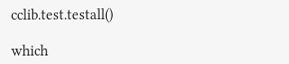cclib.test.testall()

which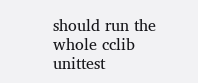should run the whole cclib unittest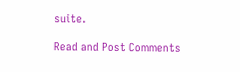suite.

Read and Post Comments